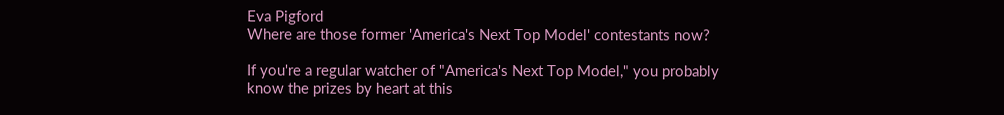Eva Pigford
Where are those former 'America's Next Top Model' contestants now?

If you're a regular watcher of "America's Next Top Model," you probably know the prizes by heart at this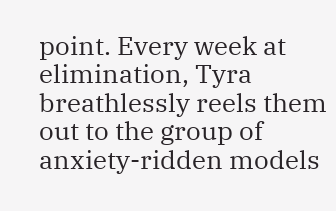point. Every week at elimination, Tyra breathlessly reels them out to the group of anxiety-ridden models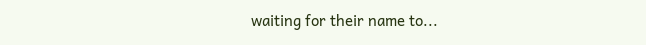waiting for their name to...